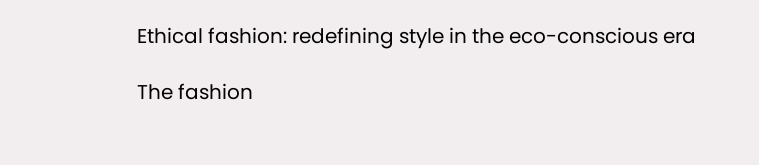Ethical fashion: redefining style in the eco-conscious era

The fashion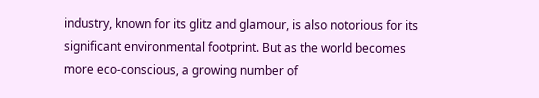industry, known for its glitz and glamour, is also notorious for its significant environmental footprint. But as the world becomes more eco-conscious, a growing number of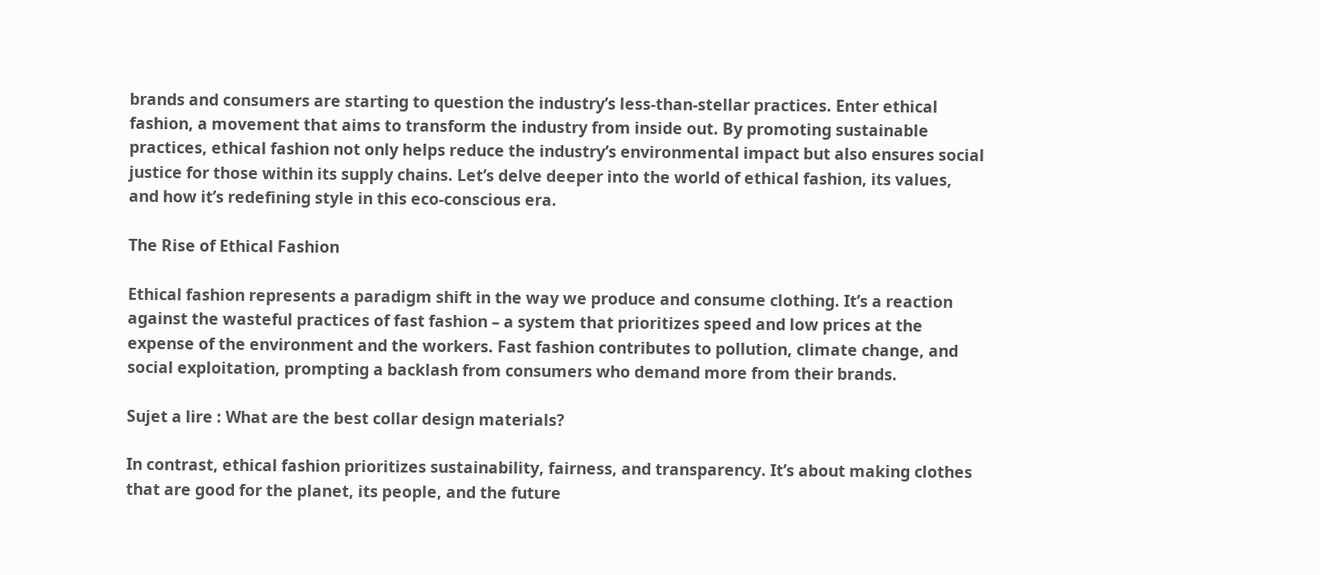brands and consumers are starting to question the industry’s less-than-stellar practices. Enter ethical fashion, a movement that aims to transform the industry from inside out. By promoting sustainable practices, ethical fashion not only helps reduce the industry’s environmental impact but also ensures social justice for those within its supply chains. Let’s delve deeper into the world of ethical fashion, its values, and how it’s redefining style in this eco-conscious era.

The Rise of Ethical Fashion

Ethical fashion represents a paradigm shift in the way we produce and consume clothing. It’s a reaction against the wasteful practices of fast fashion – a system that prioritizes speed and low prices at the expense of the environment and the workers. Fast fashion contributes to pollution, climate change, and social exploitation, prompting a backlash from consumers who demand more from their brands.

Sujet a lire : What are the best collar design materials?

In contrast, ethical fashion prioritizes sustainability, fairness, and transparency. It’s about making clothes that are good for the planet, its people, and the future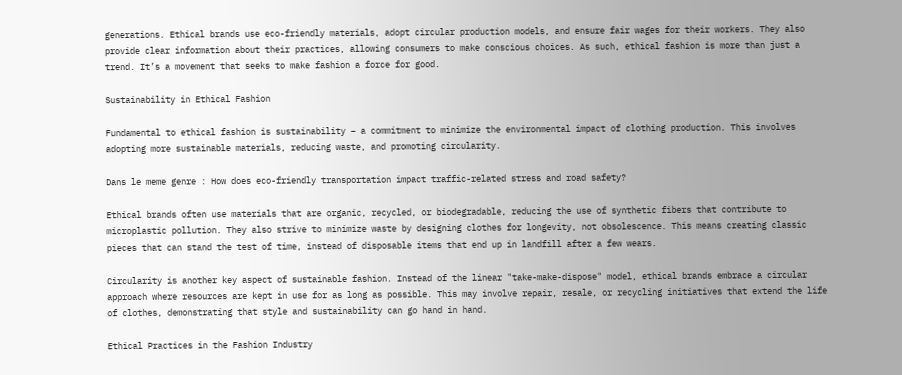generations. Ethical brands use eco-friendly materials, adopt circular production models, and ensure fair wages for their workers. They also provide clear information about their practices, allowing consumers to make conscious choices. As such, ethical fashion is more than just a trend. It’s a movement that seeks to make fashion a force for good.

Sustainability in Ethical Fashion

Fundamental to ethical fashion is sustainability – a commitment to minimize the environmental impact of clothing production. This involves adopting more sustainable materials, reducing waste, and promoting circularity.

Dans le meme genre : How does eco-friendly transportation impact traffic-related stress and road safety?

Ethical brands often use materials that are organic, recycled, or biodegradable, reducing the use of synthetic fibers that contribute to microplastic pollution. They also strive to minimize waste by designing clothes for longevity, not obsolescence. This means creating classic pieces that can stand the test of time, instead of disposable items that end up in landfill after a few wears.

Circularity is another key aspect of sustainable fashion. Instead of the linear "take-make-dispose" model, ethical brands embrace a circular approach where resources are kept in use for as long as possible. This may involve repair, resale, or recycling initiatives that extend the life of clothes, demonstrating that style and sustainability can go hand in hand.

Ethical Practices in the Fashion Industry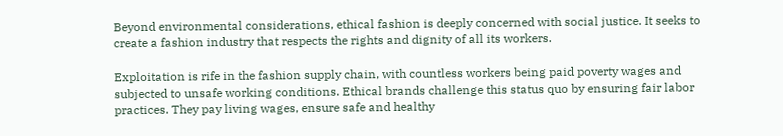Beyond environmental considerations, ethical fashion is deeply concerned with social justice. It seeks to create a fashion industry that respects the rights and dignity of all its workers.

Exploitation is rife in the fashion supply chain, with countless workers being paid poverty wages and subjected to unsafe working conditions. Ethical brands challenge this status quo by ensuring fair labor practices. They pay living wages, ensure safe and healthy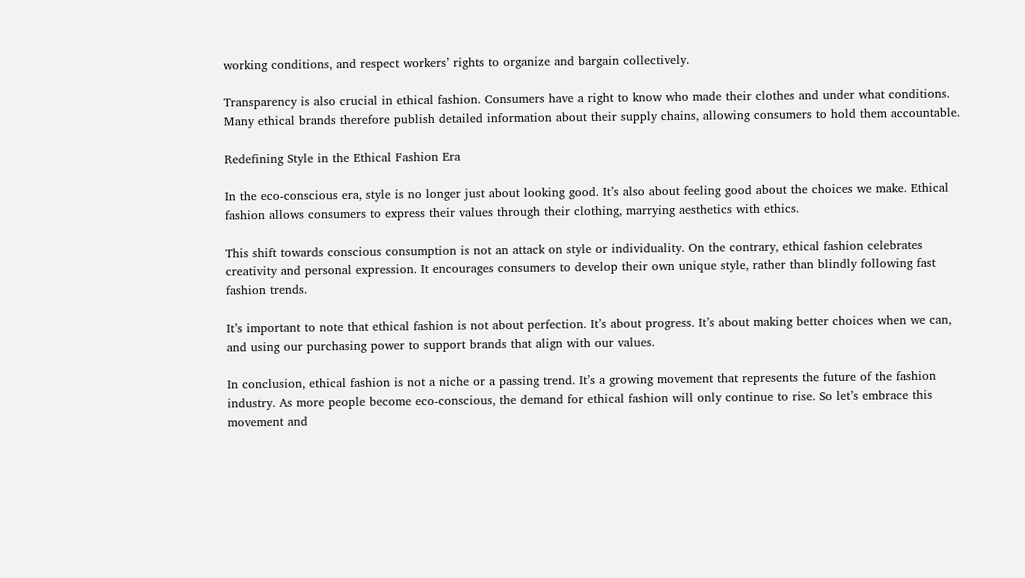working conditions, and respect workers’ rights to organize and bargain collectively.

Transparency is also crucial in ethical fashion. Consumers have a right to know who made their clothes and under what conditions. Many ethical brands therefore publish detailed information about their supply chains, allowing consumers to hold them accountable.

Redefining Style in the Ethical Fashion Era

In the eco-conscious era, style is no longer just about looking good. It’s also about feeling good about the choices we make. Ethical fashion allows consumers to express their values through their clothing, marrying aesthetics with ethics.

This shift towards conscious consumption is not an attack on style or individuality. On the contrary, ethical fashion celebrates creativity and personal expression. It encourages consumers to develop their own unique style, rather than blindly following fast fashion trends.

It’s important to note that ethical fashion is not about perfection. It’s about progress. It’s about making better choices when we can, and using our purchasing power to support brands that align with our values.

In conclusion, ethical fashion is not a niche or a passing trend. It’s a growing movement that represents the future of the fashion industry. As more people become eco-conscious, the demand for ethical fashion will only continue to rise. So let’s embrace this movement and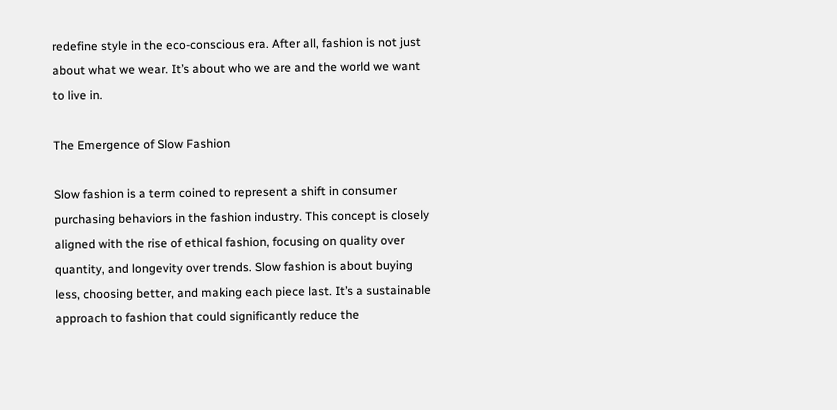redefine style in the eco-conscious era. After all, fashion is not just about what we wear. It’s about who we are and the world we want to live in.

The Emergence of Slow Fashion

Slow fashion is a term coined to represent a shift in consumer purchasing behaviors in the fashion industry. This concept is closely aligned with the rise of ethical fashion, focusing on quality over quantity, and longevity over trends. Slow fashion is about buying less, choosing better, and making each piece last. It’s a sustainable approach to fashion that could significantly reduce the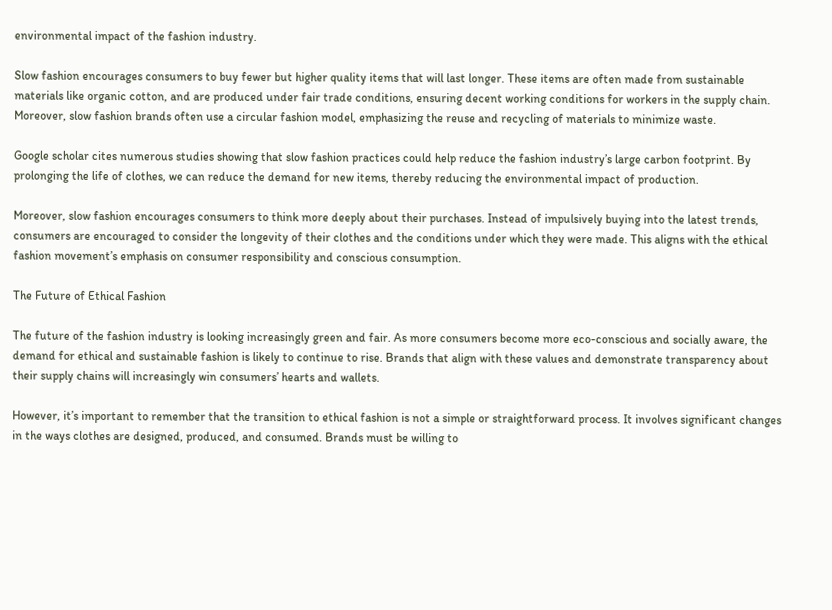environmental impact of the fashion industry.

Slow fashion encourages consumers to buy fewer but higher quality items that will last longer. These items are often made from sustainable materials like organic cotton, and are produced under fair trade conditions, ensuring decent working conditions for workers in the supply chain. Moreover, slow fashion brands often use a circular fashion model, emphasizing the reuse and recycling of materials to minimize waste.

Google scholar cites numerous studies showing that slow fashion practices could help reduce the fashion industry’s large carbon footprint. By prolonging the life of clothes, we can reduce the demand for new items, thereby reducing the environmental impact of production.

Moreover, slow fashion encourages consumers to think more deeply about their purchases. Instead of impulsively buying into the latest trends, consumers are encouraged to consider the longevity of their clothes and the conditions under which they were made. This aligns with the ethical fashion movement’s emphasis on consumer responsibility and conscious consumption.

The Future of Ethical Fashion

The future of the fashion industry is looking increasingly green and fair. As more consumers become more eco-conscious and socially aware, the demand for ethical and sustainable fashion is likely to continue to rise. Brands that align with these values and demonstrate transparency about their supply chains will increasingly win consumers’ hearts and wallets.

However, it’s important to remember that the transition to ethical fashion is not a simple or straightforward process. It involves significant changes in the ways clothes are designed, produced, and consumed. Brands must be willing to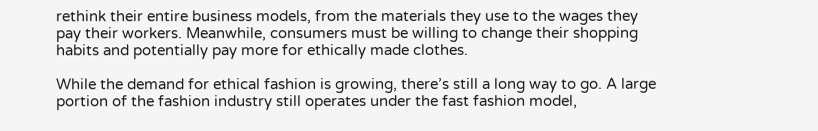rethink their entire business models, from the materials they use to the wages they pay their workers. Meanwhile, consumers must be willing to change their shopping habits and potentially pay more for ethically made clothes.

While the demand for ethical fashion is growing, there’s still a long way to go. A large portion of the fashion industry still operates under the fast fashion model,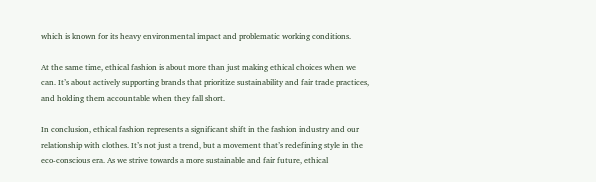which is known for its heavy environmental impact and problematic working conditions.

At the same time, ethical fashion is about more than just making ethical choices when we can. It’s about actively supporting brands that prioritize sustainability and fair trade practices, and holding them accountable when they fall short.

In conclusion, ethical fashion represents a significant shift in the fashion industry and our relationship with clothes. It’s not just a trend, but a movement that’s redefining style in the eco-conscious era. As we strive towards a more sustainable and fair future, ethical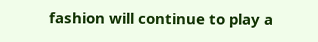fashion will continue to play a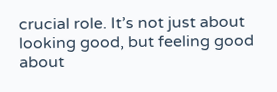crucial role. It’s not just about looking good, but feeling good about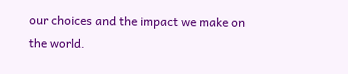our choices and the impact we make on the world.